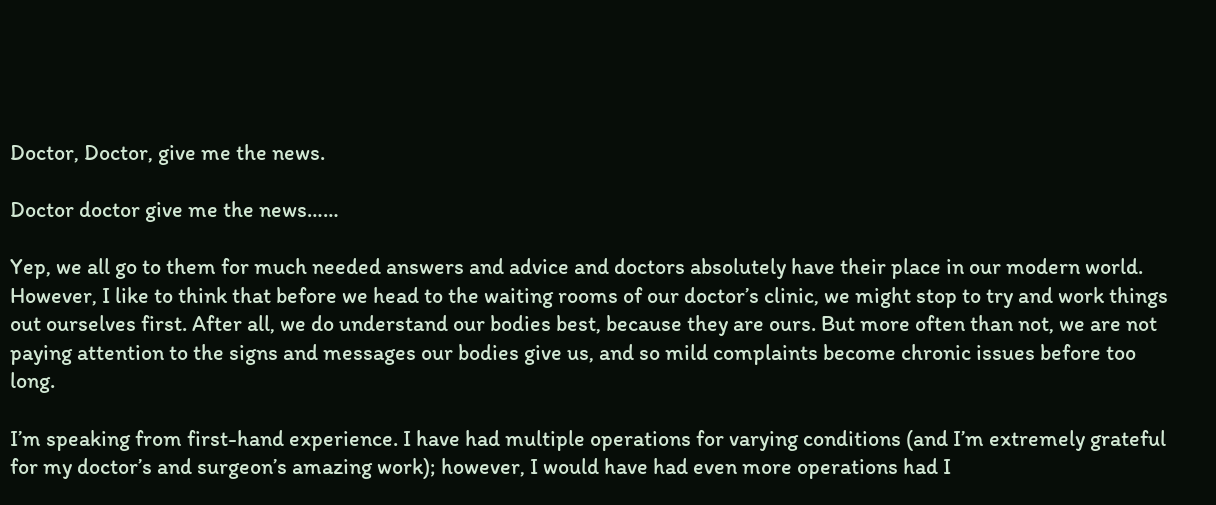Doctor, Doctor, give me the news.

Doctor doctor give me the news……

Yep, we all go to them for much needed answers and advice and doctors absolutely have their place in our modern world. However, I like to think that before we head to the waiting rooms of our doctor’s clinic, we might stop to try and work things out ourselves first. After all, we do understand our bodies best, because they are ours. But more often than not, we are not paying attention to the signs and messages our bodies give us, and so mild complaints become chronic issues before too long.

I’m speaking from first-hand experience. I have had multiple operations for varying conditions (and I’m extremely grateful for my doctor’s and surgeon’s amazing work); however, I would have had even more operations had I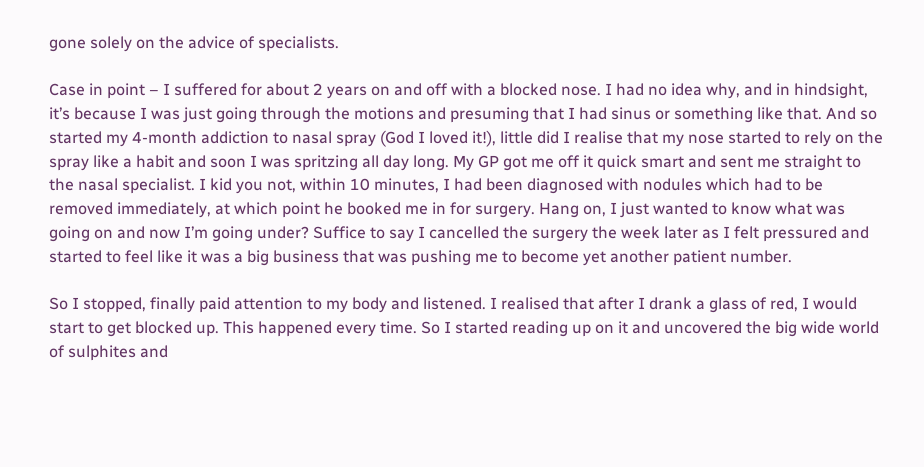gone solely on the advice of specialists.

Case in point – I suffered for about 2 years on and off with a blocked nose. I had no idea why, and in hindsight, it’s because I was just going through the motions and presuming that I had sinus or something like that. And so started my 4-month addiction to nasal spray (God I loved it!), little did I realise that my nose started to rely on the spray like a habit and soon I was spritzing all day long. My GP got me off it quick smart and sent me straight to the nasal specialist. I kid you not, within 10 minutes, I had been diagnosed with nodules which had to be removed immediately, at which point he booked me in for surgery. Hang on, I just wanted to know what was going on and now I’m going under? Suffice to say I cancelled the surgery the week later as I felt pressured and started to feel like it was a big business that was pushing me to become yet another patient number.

So I stopped, finally paid attention to my body and listened. I realised that after I drank a glass of red, I would start to get blocked up. This happened every time. So I started reading up on it and uncovered the big wide world of sulphites and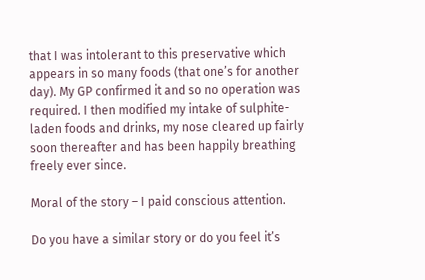that I was intolerant to this preservative which appears in so many foods (that one’s for another day). My GP confirmed it and so no operation was required. I then modified my intake of sulphite-laden foods and drinks, my nose cleared up fairly soon thereafter and has been happily breathing freely ever since.

Moral of the story – I paid conscious attention.

Do you have a similar story or do you feel it’s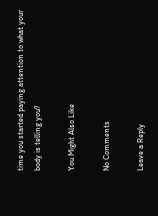time you started paying attention to what your body is telling you?

You Might Also Like

No Comments

Leave a Reply